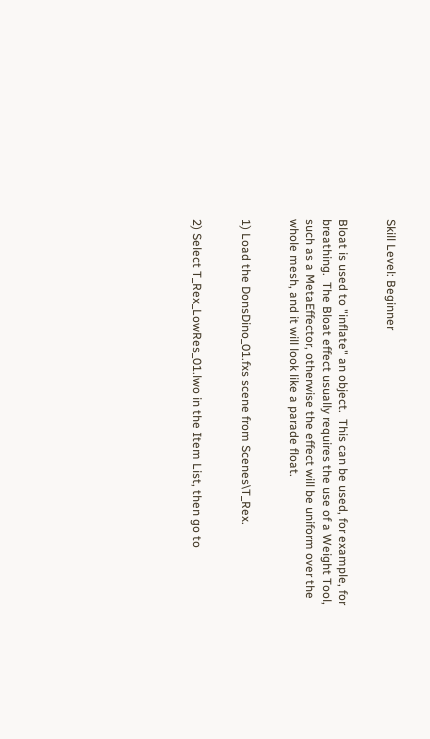Skill Level: Beginner


Bloat is used to "inflate" an object.  This can be used, for example, for breathing.  The Bloat effect usually requires the use of a Weight Tool, such as a MetaEffector, otherwise the effect will be uniform over the whole mesh, and it will look like a parade float.


1) Load the DonsDino_01.fxs scene from Scenes\T_Rex.


2) Select T_Rex_LowRes_01.lwo in the Item List, then go to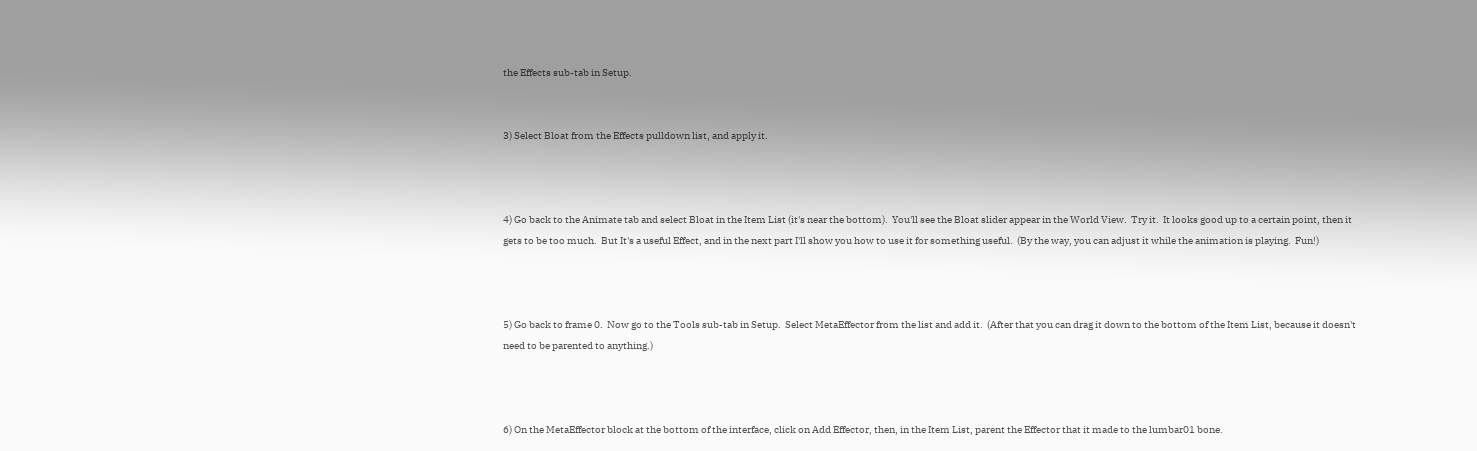the Effects sub-tab in Setup.


3) Select Bloat from the Effects pulldown list, and apply it.



4) Go back to the Animate tab and select Bloat in the Item List (it's near the bottom).  You'll see the Bloat slider appear in the World View.  Try it.  It looks good up to a certain point, then it gets to be too much.  But It's a useful Effect, and in the next part I'll show you how to use it for something useful.  (By the way, you can adjust it while the animation is playing.  Fun!)



5) Go back to frame 0.  Now go to the Tools sub-tab in Setup.  Select MetaEffector from the list and add it.  (After that you can drag it down to the bottom of the Item List, because it doesn't need to be parented to anything.)



6) On the MetaEffector block at the bottom of the interface, click on Add Effector, then, in the Item List, parent the Effector that it made to the lumbar01 bone.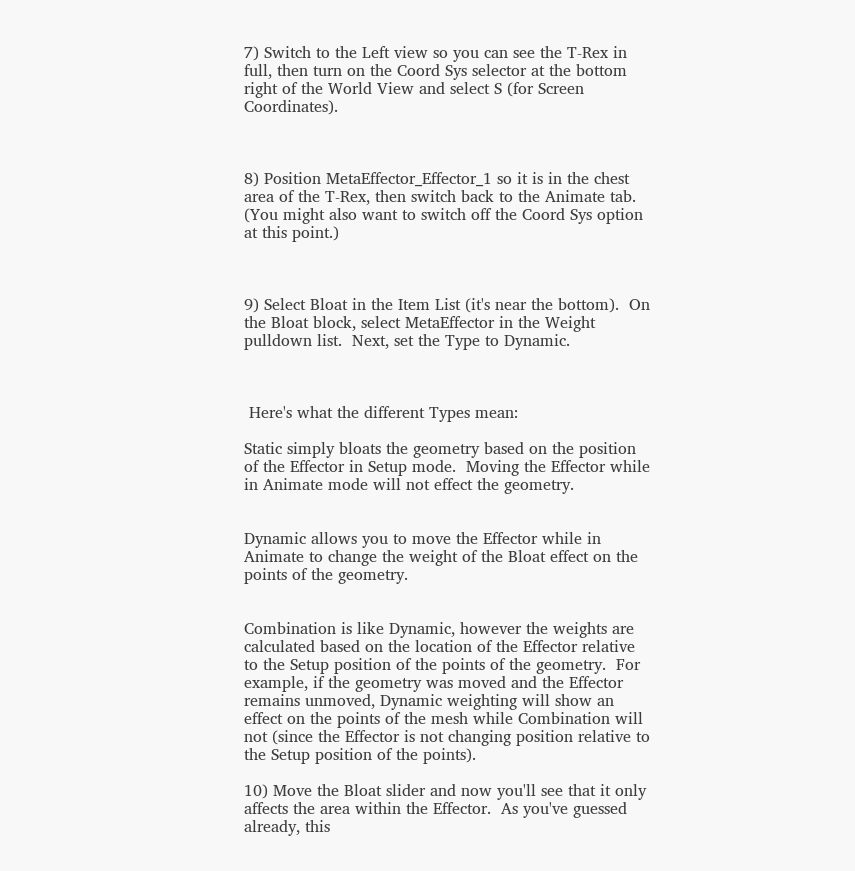7) Switch to the Left view so you can see the T-Rex in full, then turn on the Coord Sys selector at the bottom right of the World View and select S (for Screen Coordinates).



8) Position MetaEffector_Effector_1 so it is in the chest area of the T-Rex, then switch back to the Animate tab.  (You might also want to switch off the Coord Sys option at this point.)



9) Select Bloat in the Item List (it's near the bottom).  On the Bloat block, select MetaEffector in the Weight pulldown list.  Next, set the Type to Dynamic.



 Here's what the different Types mean:

Static simply bloats the geometry based on the position of the Effector in Setup mode.  Moving the Effector while in Animate mode will not effect the geometry.


Dynamic allows you to move the Effector while in Animate to change the weight of the Bloat effect on the points of the geometry.


Combination is like Dynamic, however the weights are calculated based on the location of the Effector relative to the Setup position of the points of the geometry.  For example, if the geometry was moved and the Effector remains unmoved, Dynamic weighting will show an effect on the points of the mesh while Combination will not (since the Effector is not changing position relative to the Setup position of the points).

10) Move the Bloat slider and now you'll see that it only affects the area within the Effector.  As you've guessed already, this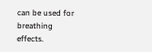can be used for breathing effects.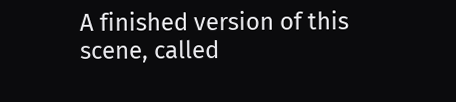A finished version of this scene, called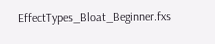EffectTypes_Bloat_Beginner.fxs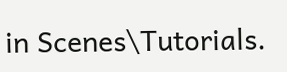in Scenes\Tutorials.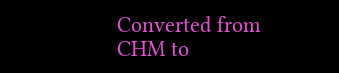Converted from CHM to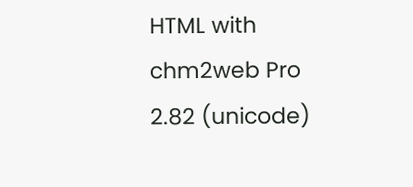HTML with chm2web Pro 2.82 (unicode)